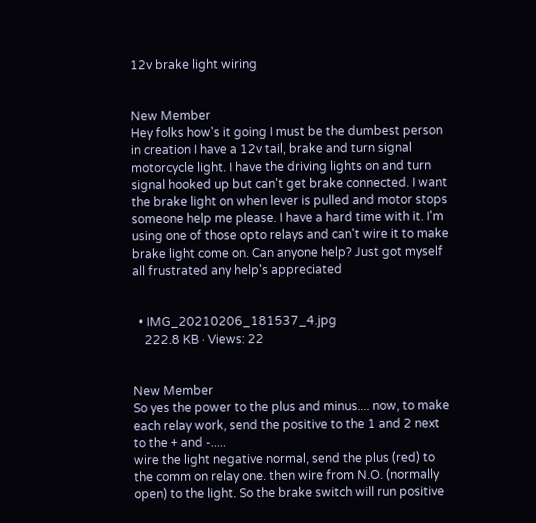12v brake light wiring


New Member
Hey folks how's it going I must be the dumbest person in creation I have a 12v tail, brake and turn signal motorcycle light. I have the driving lights on and turn signal hooked up but can't get brake connected. I want the brake light on when lever is pulled and motor stops someone help me please. I have a hard time with it. I'm using one of those opto relays and can't wire it to make brake light come on. Can anyone help? Just got myself all frustrated any help's appreciated


  • IMG_20210206_181537_4.jpg
    222.8 KB · Views: 22


New Member
So yes the power to the plus and minus.... now, to make each relay work, send the positive to the 1 and 2 next to the + and -.....
wire the light negative normal, send the plus (red) to the comm on relay one. then wire from N.O. (normally open) to the light. So the brake switch will run positive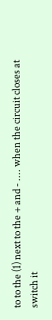to to the (1) next to the + and - .... when the circuit closes at switch it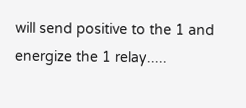will send positive to the 1 and energize the 1 relay.....